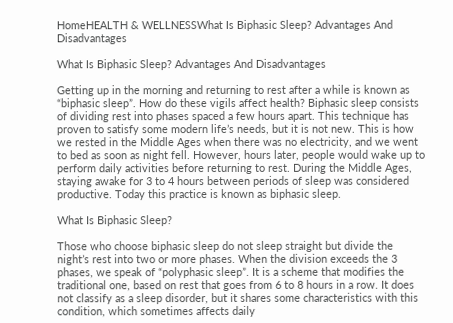HomeHEALTH & WELLNESSWhat Is Biphasic Sleep? Advantages And Disadvantages

What Is Biphasic Sleep? Advantages And Disadvantages

Getting up in the morning and returning to rest after a while is known as “biphasic sleep”. How do these vigils affect health? Biphasic sleep consists of dividing rest into phases spaced a few hours apart. This technique has proven to satisfy some modern life’s needs, but it is not new. This is how we rested in the Middle Ages when there was no electricity, and we went to bed as soon as night fell. However, hours later, people would wake up to perform daily activities before returning to rest. During the Middle Ages, staying awake for 3 to 4 hours between periods of sleep was considered productive. Today this practice is known as biphasic sleep.

What Is Biphasic Sleep?

Those who choose biphasic sleep do not sleep straight but divide the night’s rest into two or more phases. When the division exceeds the 3 phases, we speak of “polyphasic sleep”. It is a scheme that modifies the traditional one, based on rest that goes from 6 to 8 hours in a row. It does not classify as a sleep disorder, but it shares some characteristics with this condition, which sometimes affects daily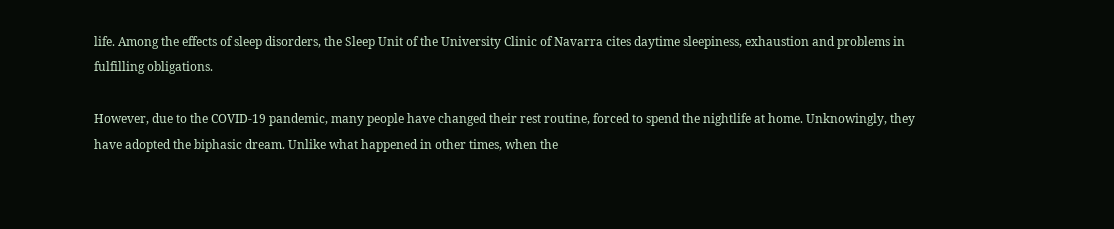life. Among the effects of sleep disorders, the Sleep Unit of the University Clinic of Navarra cites daytime sleepiness, exhaustion and problems in fulfilling obligations.

However, due to the COVID-19 pandemic, many people have changed their rest routine, forced to spend the nightlife at home. Unknowingly, they have adopted the biphasic dream. Unlike what happened in other times, when the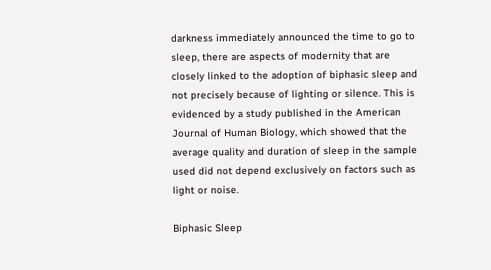darkness immediately announced the time to go to sleep, there are aspects of modernity that are closely linked to the adoption of biphasic sleep and not precisely because of lighting or silence. This is evidenced by a study published in the American Journal of Human Biology, which showed that the average quality and duration of sleep in the sample used did not depend exclusively on factors such as light or noise.

Biphasic Sleep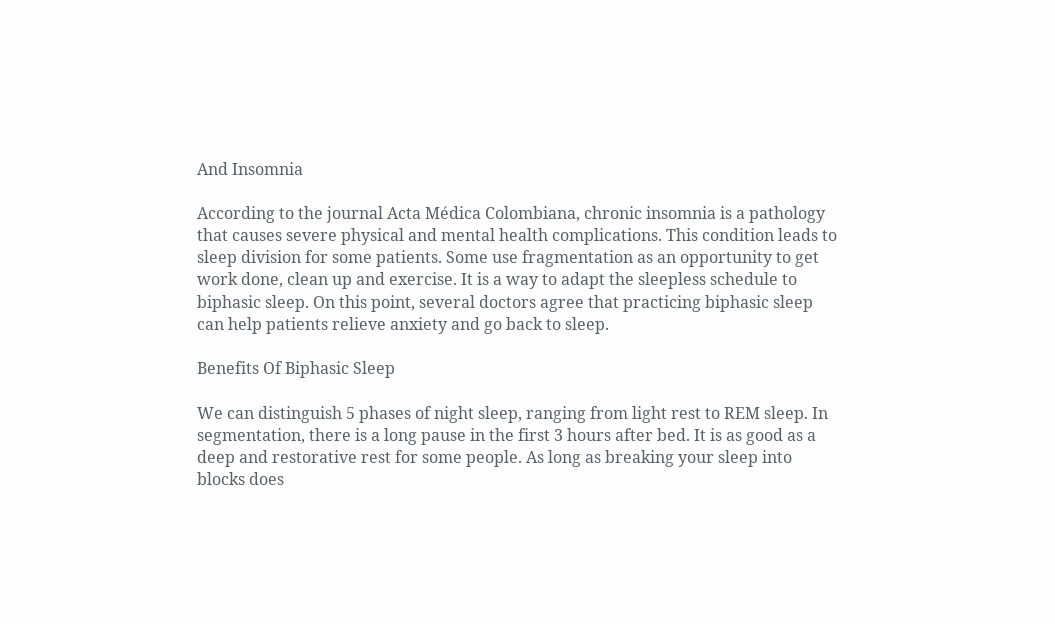And Insomnia

According to the journal Acta Médica Colombiana, chronic insomnia is a pathology that causes severe physical and mental health complications. This condition leads to sleep division for some patients. Some use fragmentation as an opportunity to get work done, clean up and exercise. It is a way to adapt the sleepless schedule to biphasic sleep. On this point, several doctors agree that practicing biphasic sleep can help patients relieve anxiety and go back to sleep.

Benefits Of Biphasic Sleep

We can distinguish 5 phases of night sleep, ranging from light rest to REM sleep. In segmentation, there is a long pause in the first 3 hours after bed. It is as good as a deep and restorative rest for some people. As long as breaking your sleep into blocks does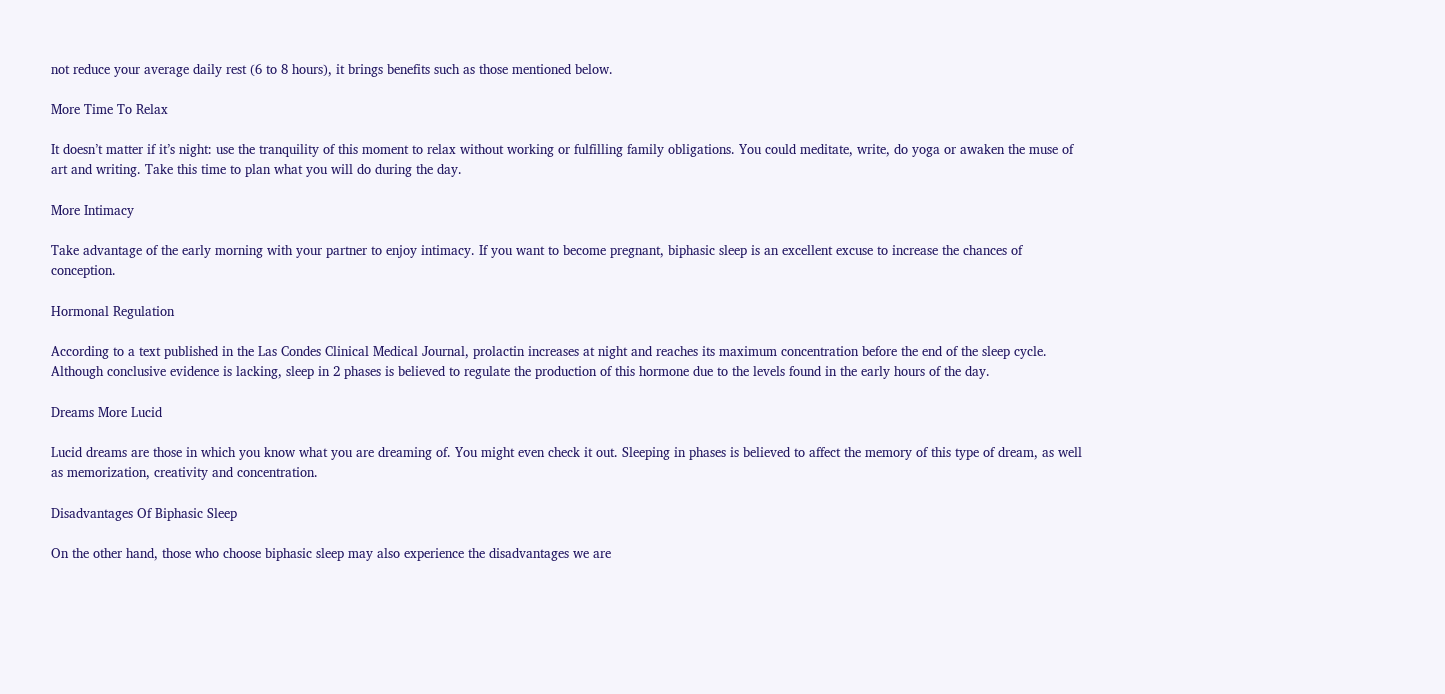not reduce your average daily rest (6 to 8 hours), it brings benefits such as those mentioned below.

More Time To Relax

It doesn’t matter if it’s night: use the tranquility of this moment to relax without working or fulfilling family obligations. You could meditate, write, do yoga or awaken the muse of art and writing. Take this time to plan what you will do during the day.

More Intimacy

Take advantage of the early morning with your partner to enjoy intimacy. If you want to become pregnant, biphasic sleep is an excellent excuse to increase the chances of conception.

Hormonal Regulation

According to a text published in the Las Condes Clinical Medical Journal, prolactin increases at night and reaches its maximum concentration before the end of the sleep cycle. Although conclusive evidence is lacking, sleep in 2 phases is believed to regulate the production of this hormone due to the levels found in the early hours of the day.

Dreams More Lucid

Lucid dreams are those in which you know what you are dreaming of. You might even check it out. Sleeping in phases is believed to affect the memory of this type of dream, as well as memorization, creativity and concentration.

Disadvantages Of Biphasic Sleep

On the other hand, those who choose biphasic sleep may also experience the disadvantages we are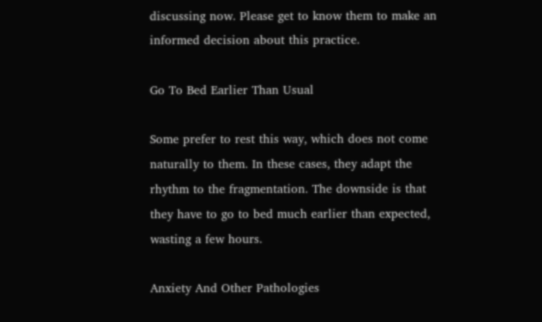discussing now. Please get to know them to make an informed decision about this practice.

Go To Bed Earlier Than Usual

Some prefer to rest this way, which does not come naturally to them. In these cases, they adapt the rhythm to the fragmentation. The downside is that they have to go to bed much earlier than expected, wasting a few hours.

Anxiety And Other Pathologies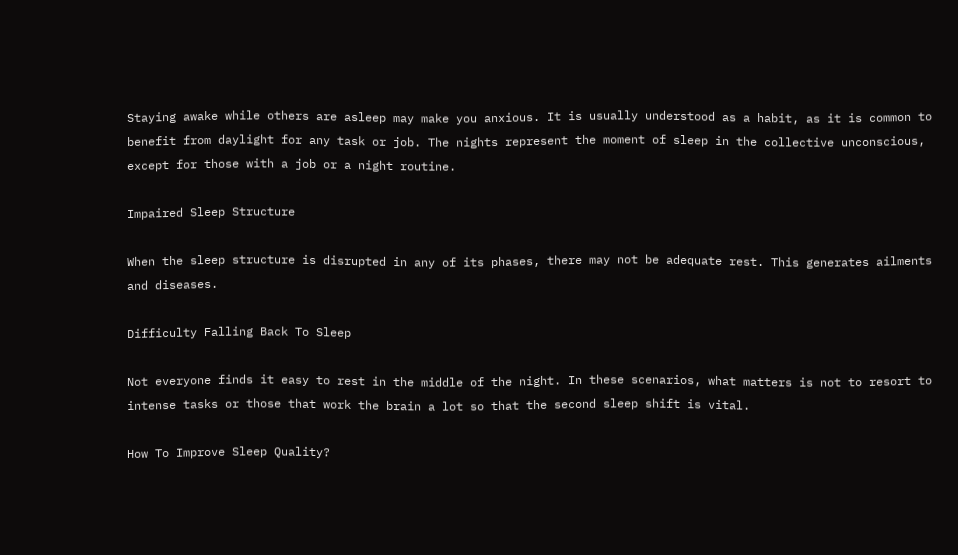Staying awake while others are asleep may make you anxious. It is usually understood as a habit, as it is common to benefit from daylight for any task or job. The nights represent the moment of sleep in the collective unconscious, except for those with a job or a night routine.

Impaired Sleep Structure

When the sleep structure is disrupted in any of its phases, there may not be adequate rest. This generates ailments and diseases.

Difficulty Falling Back To Sleep

Not everyone finds it easy to rest in the middle of the night. In these scenarios, what matters is not to resort to intense tasks or those that work the brain a lot so that the second sleep shift is vital.

How To Improve Sleep Quality?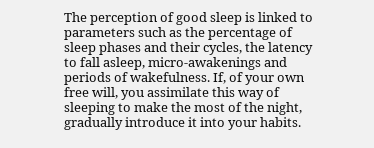The perception of good sleep is linked to parameters such as the percentage of sleep phases and their cycles, the latency to fall asleep, micro-awakenings and periods of wakefulness. If, of your own free will, you assimilate this way of sleeping to make the most of the night, gradually introduce it into your habits.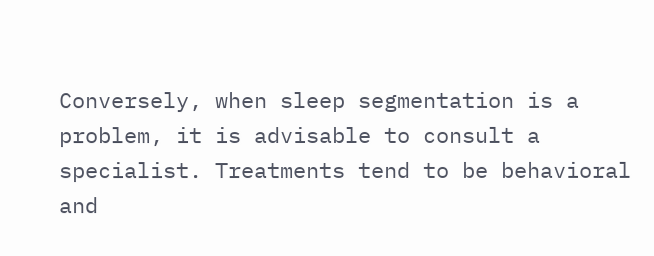Conversely, when sleep segmentation is a problem, it is advisable to consult a specialist. Treatments tend to be behavioral and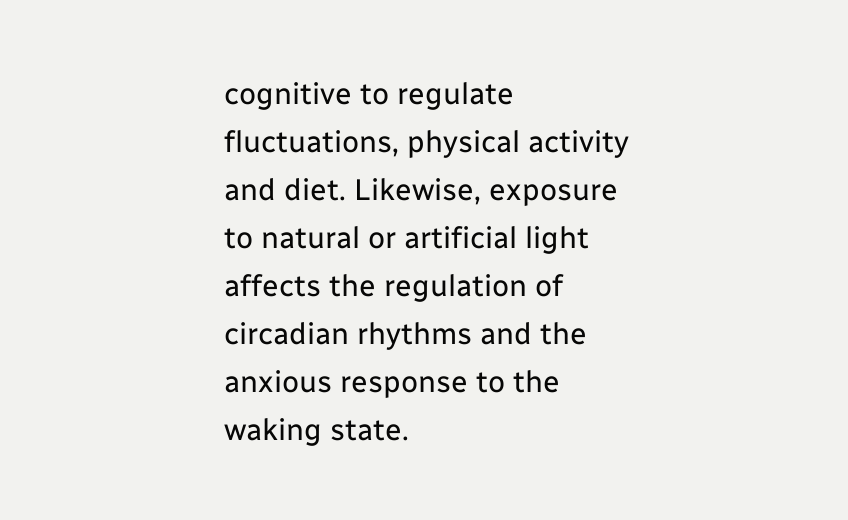cognitive to regulate fluctuations, physical activity and diet. Likewise, exposure to natural or artificial light affects the regulation of circadian rhythms and the anxious response to the waking state.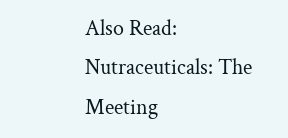Also Read: Nutraceuticals: The Meeting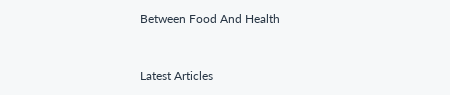Between Food And Health


Latest Articles